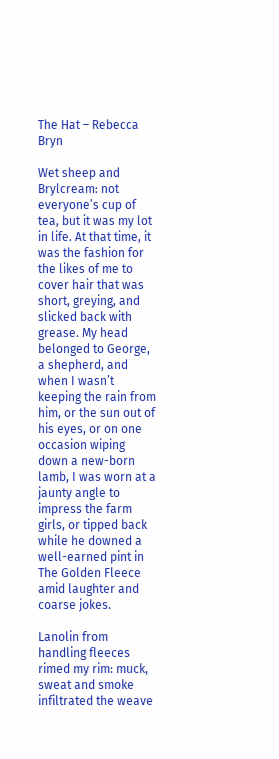The Hat – Rebecca Bryn

Wet sheep and Brylcream: not everyone’s cup of tea, but it was my lot in life. At that time, it was the fashion for the likes of me to cover hair that was short, greying, and slicked back with grease. My head belonged to George, a shepherd, and when I wasn’t keeping the rain from him, or the sun out of his eyes, or on one occasion wiping down a new-born lamb, I was worn at a jaunty angle to impress the farm girls, or tipped back while he downed a well-earned pint in The Golden Fleece amid laughter and coarse jokes.

Lanolin from handling fleeces rimed my rim: muck, sweat and smoke infiltrated the weave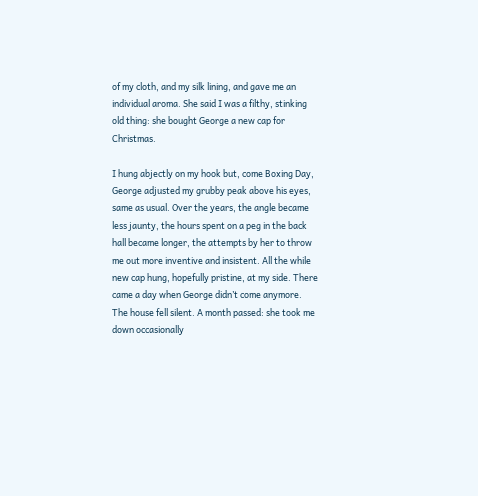of my cloth, and my silk lining, and gave me an individual aroma. She said I was a filthy, stinking old thing: she bought George a new cap for Christmas.

I hung abjectly on my hook but, come Boxing Day, George adjusted my grubby peak above his eyes, same as usual. Over the years, the angle became less jaunty, the hours spent on a peg in the back hall became longer, the attempts by her to throw me out more inventive and insistent. All the while new cap hung, hopefully pristine, at my side. There came a day when George didn’t come anymore. The house fell silent. A month passed: she took me down occasionally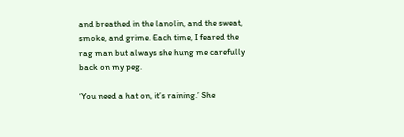and breathed in the lanolin, and the sweat, smoke, and grime. Each time, I feared the rag man but always she hung me carefully back on my peg.

‘You need a hat on, it’s raining.’ She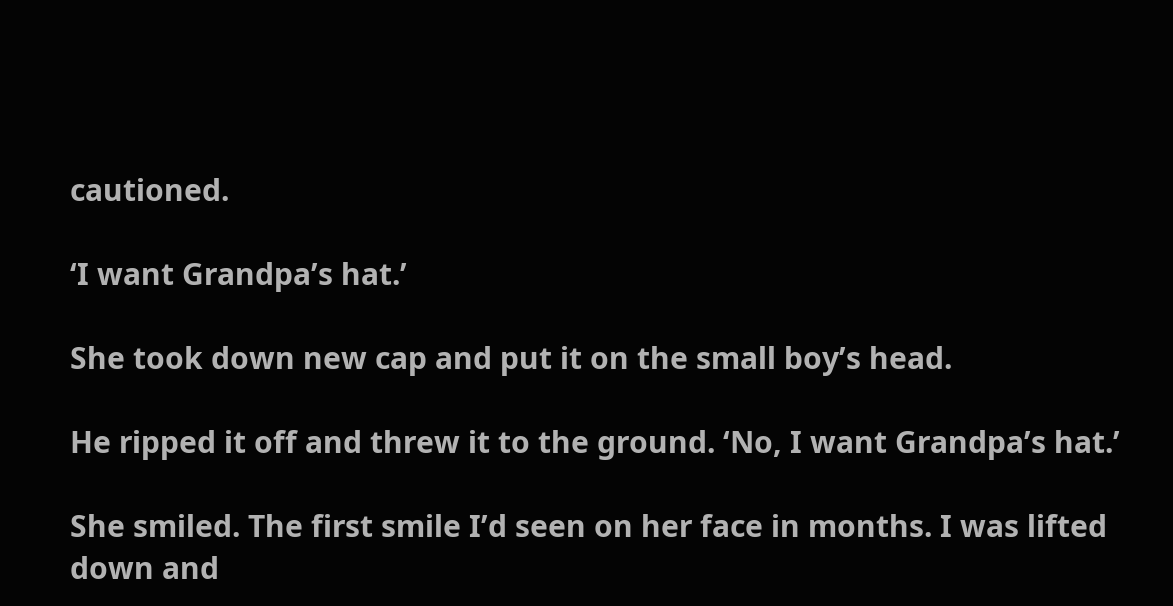cautioned.

‘I want Grandpa’s hat.’

She took down new cap and put it on the small boy’s head.

He ripped it off and threw it to the ground. ‘No, I want Grandpa’s hat.’

She smiled. The first smile I’d seen on her face in months. I was lifted down and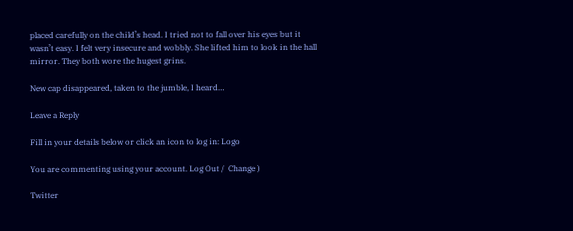placed carefully on the child’s head. I tried not to fall over his eyes but it wasn’t easy. I felt very insecure and wobbly. She lifted him to look in the hall mirror. They both wore the hugest grins.

New cap disappeared, taken to the jumble, I heard…

Leave a Reply

Fill in your details below or click an icon to log in: Logo

You are commenting using your account. Log Out /  Change )

Twitter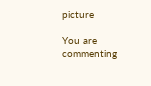picture

You are commenting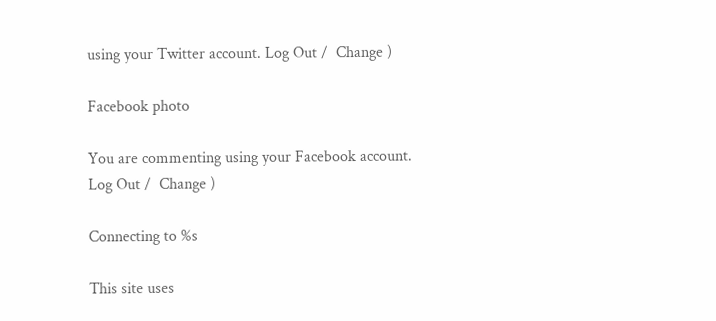using your Twitter account. Log Out /  Change )

Facebook photo

You are commenting using your Facebook account. Log Out /  Change )

Connecting to %s

This site uses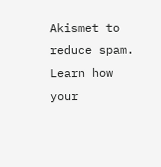Akismet to reduce spam. Learn how your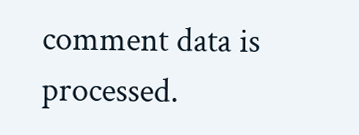comment data is processed.